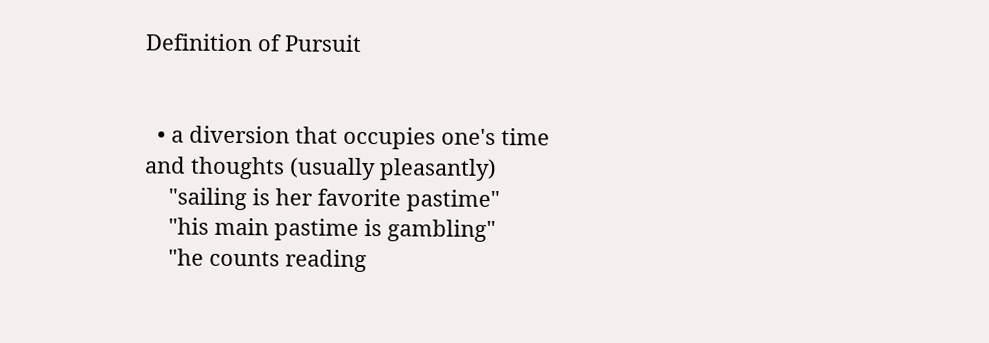Definition of Pursuit


  • a diversion that occupies one's time and thoughts (usually pleasantly)
    "sailing is her favorite pastime"
    "his main pastime is gambling"
    "he counts reading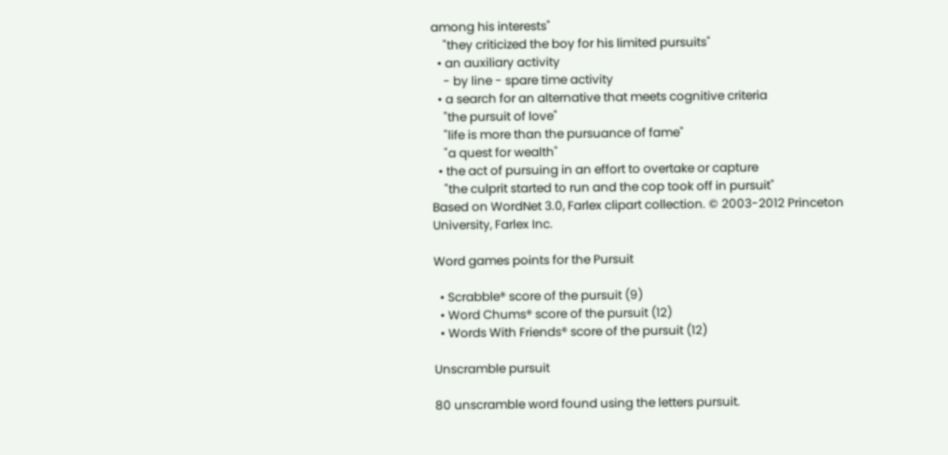among his interests"
    "they criticized the boy for his limited pursuits"
  • an auxiliary activity
    - by line - spare time activity
  • a search for an alternative that meets cognitive criteria
    "the pursuit of love"
    "life is more than the pursuance of fame"
    "a quest for wealth"
  • the act of pursuing in an effort to overtake or capture
    "the culprit started to run and the cop took off in pursuit"
Based on WordNet 3.0, Farlex clipart collection. © 2003-2012 Princeton University, Farlex Inc.

Word games points for the Pursuit

  • Scrabble® score of the pursuit (9)
  • Word Chums® score of the pursuit (12)
  • Words With Friends® score of the pursuit (12)

Unscramble pursuit

80 unscramble word found using the letters pursuit.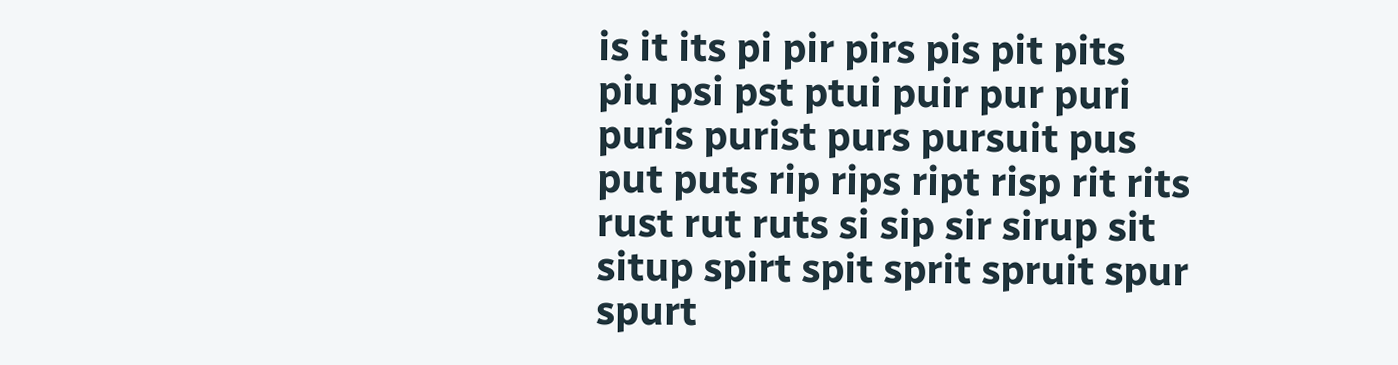is it its pi pir pirs pis pit pits piu psi pst ptui puir pur puri puris purist purs pursuit pus put puts rip rips ript risp rit rits rust rut ruts si sip sir sirup sit situp spirt spit sprit spruit spur spurt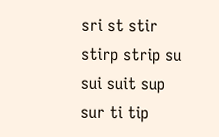sri st stir stirp strip su sui suit sup sur ti tip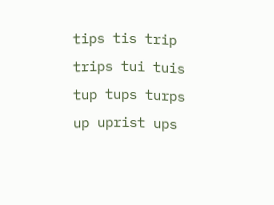tips tis trip trips tui tuis tup tups turps up uprist ups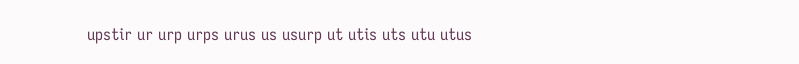upstir ur urp urps urus us usurp ut utis uts utu utus